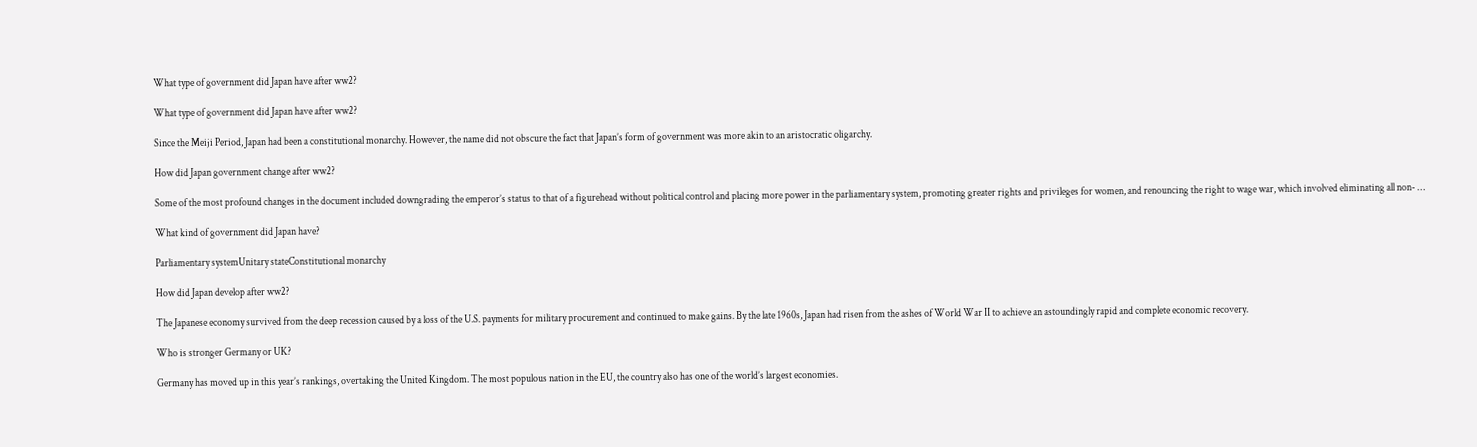What type of government did Japan have after ww2?

What type of government did Japan have after ww2?

Since the Meiji Period, Japan had been a constitutional monarchy. However, the name did not obscure the fact that Japan’s form of government was more akin to an aristocratic oligarchy.

How did Japan government change after ww2?

Some of the most profound changes in the document included downgrading the emperor’s status to that of a figurehead without political control and placing more power in the parliamentary system, promoting greater rights and privileges for women, and renouncing the right to wage war, which involved eliminating all non- …

What kind of government did Japan have?

Parliamentary systemUnitary stateConstitutional monarchy

How did Japan develop after ww2?

The Japanese economy survived from the deep recession caused by a loss of the U.S. payments for military procurement and continued to make gains. By the late 1960s, Japan had risen from the ashes of World War II to achieve an astoundingly rapid and complete economic recovery.

Who is stronger Germany or UK?

Germany has moved up in this year’s rankings, overtaking the United Kingdom. The most populous nation in the EU, the country also has one of the world’s largest economies.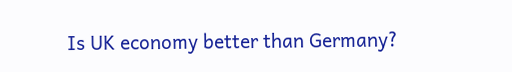Is UK economy better than Germany?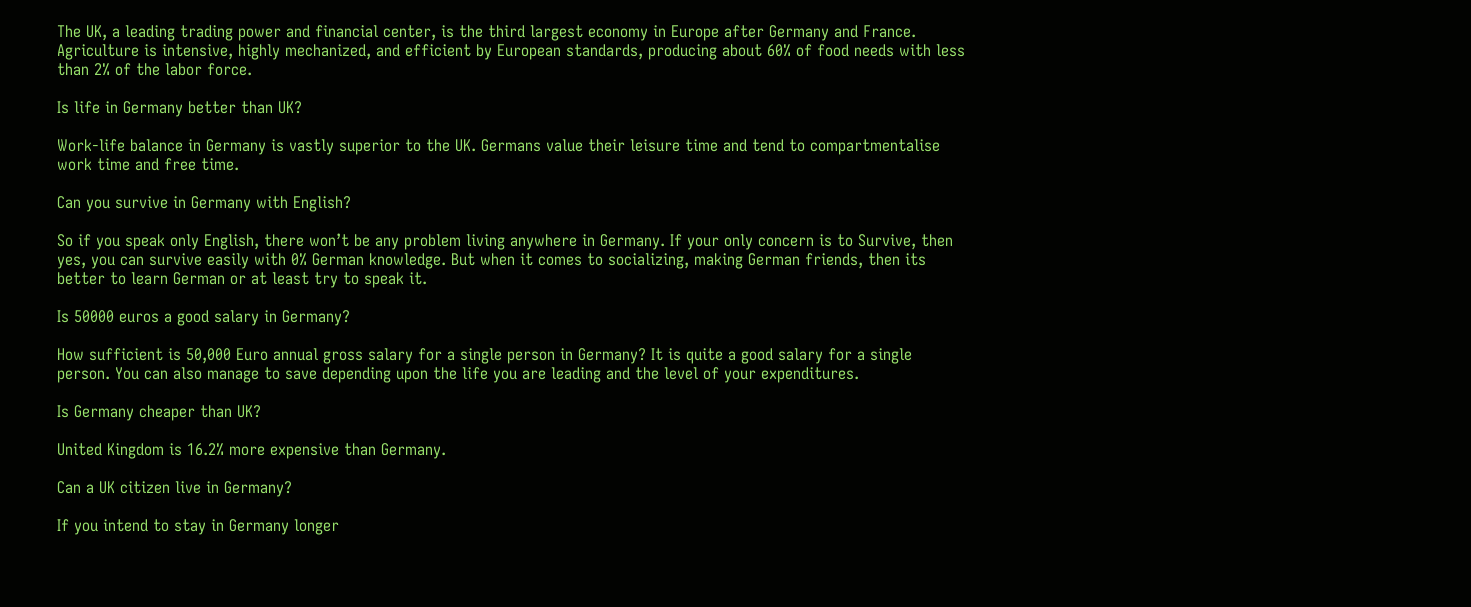The UK, a leading trading power and financial center, is the third largest economy in Europe after Germany and France. Agriculture is intensive, highly mechanized, and efficient by European standards, producing about 60% of food needs with less than 2% of the labor force.

Is life in Germany better than UK?

Work-life balance in Germany is vastly superior to the UK. Germans value their leisure time and tend to compartmentalise work time and free time.

Can you survive in Germany with English?

So if you speak only English, there won’t be any problem living anywhere in Germany. If your only concern is to Survive, then yes, you can survive easily with 0% German knowledge. But when it comes to socializing, making German friends, then its better to learn German or at least try to speak it.

Is 50000 euros a good salary in Germany?

How sufficient is 50,000 Euro annual gross salary for a single person in Germany? It is quite a good salary for a single person. You can also manage to save depending upon the life you are leading and the level of your expenditures.

Is Germany cheaper than UK?

United Kingdom is 16.2% more expensive than Germany.

Can a UK citizen live in Germany?

If you intend to stay in Germany longer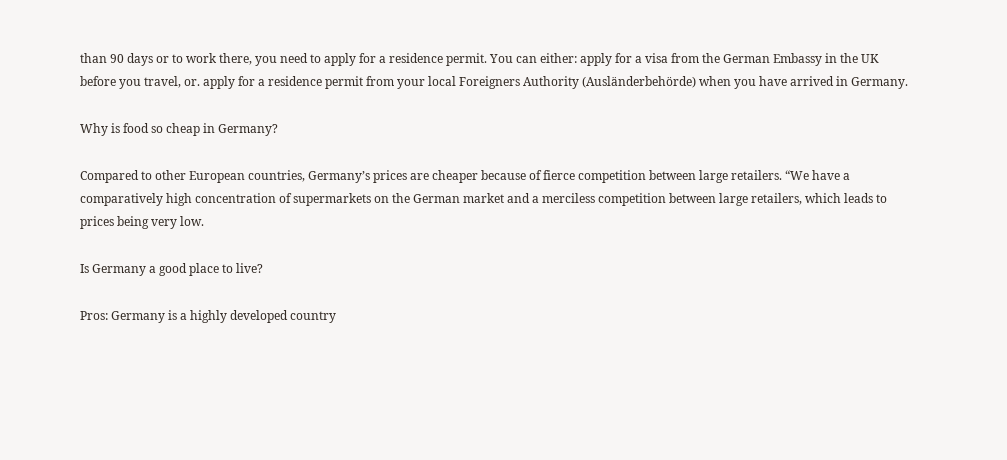than 90 days or to work there, you need to apply for a residence permit. You can either: apply for a visa from the German Embassy in the UK before you travel, or. apply for a residence permit from your local Foreigners Authority (Ausländerbehörde) when you have arrived in Germany.

Why is food so cheap in Germany?

Compared to other European countries, Germany’s prices are cheaper because of fierce competition between large retailers. “We have a comparatively high concentration of supermarkets on the German market and a merciless competition between large retailers, which leads to prices being very low.

Is Germany a good place to live?

Pros: Germany is a highly developed country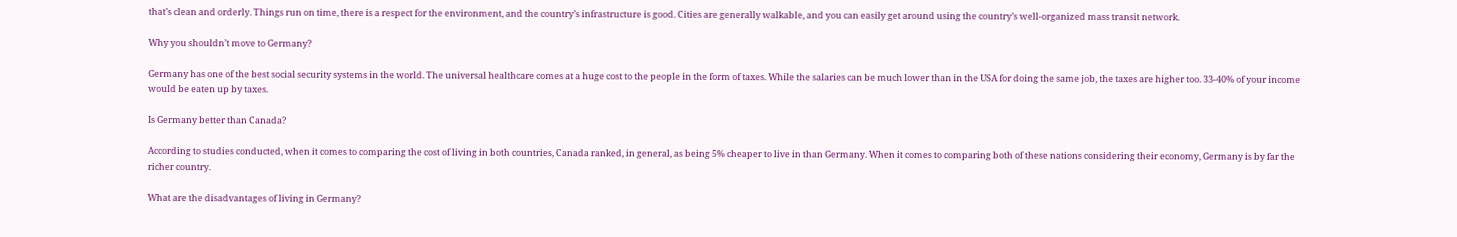that’s clean and orderly. Things run on time, there is a respect for the environment, and the country’s infrastructure is good. Cities are generally walkable, and you can easily get around using the country’s well-organized mass transit network.

Why you shouldn’t move to Germany?

Germany has one of the best social security systems in the world. The universal healthcare comes at a huge cost to the people in the form of taxes. While the salaries can be much lower than in the USA for doing the same job, the taxes are higher too. 33-40% of your income would be eaten up by taxes.

Is Germany better than Canada?

According to studies conducted, when it comes to comparing the cost of living in both countries, Canada ranked, in general, as being 5% cheaper to live in than Germany. When it comes to comparing both of these nations considering their economy, Germany is by far the richer country.

What are the disadvantages of living in Germany?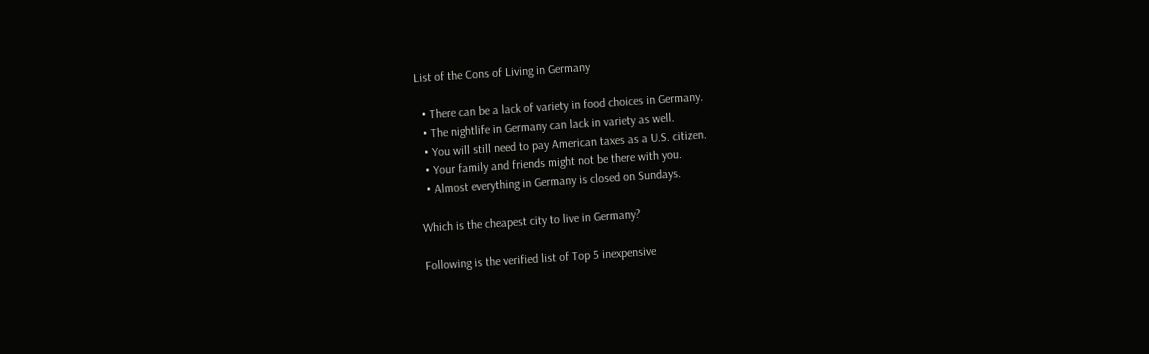List of the Cons of Living in Germany

  • There can be a lack of variety in food choices in Germany.
  • The nightlife in Germany can lack in variety as well.
  • You will still need to pay American taxes as a U.S. citizen.
  • Your family and friends might not be there with you.
  • Almost everything in Germany is closed on Sundays.

Which is the cheapest city to live in Germany?

Following is the verified list of Top 5 inexpensive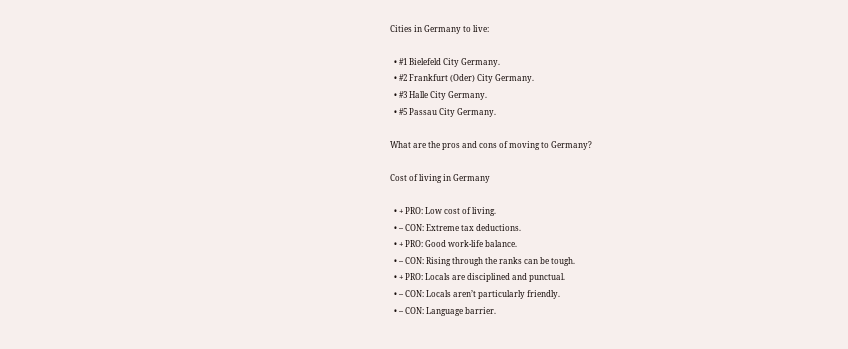Cities in Germany to live:

  • #1 Bielefeld City Germany.
  • #2 Frankfurt (Oder) City Germany.
  • #3 Halle City Germany.
  • #5 Passau City Germany.

What are the pros and cons of moving to Germany?

Cost of living in Germany

  • + PRO: Low cost of living.
  • – CON: Extreme tax deductions.
  • + PRO: Good work-life balance.
  • – CON: Rising through the ranks can be tough.
  • + PRO: Locals are disciplined and punctual.
  • – CON: Locals aren’t particularly friendly.
  • – CON: Language barrier.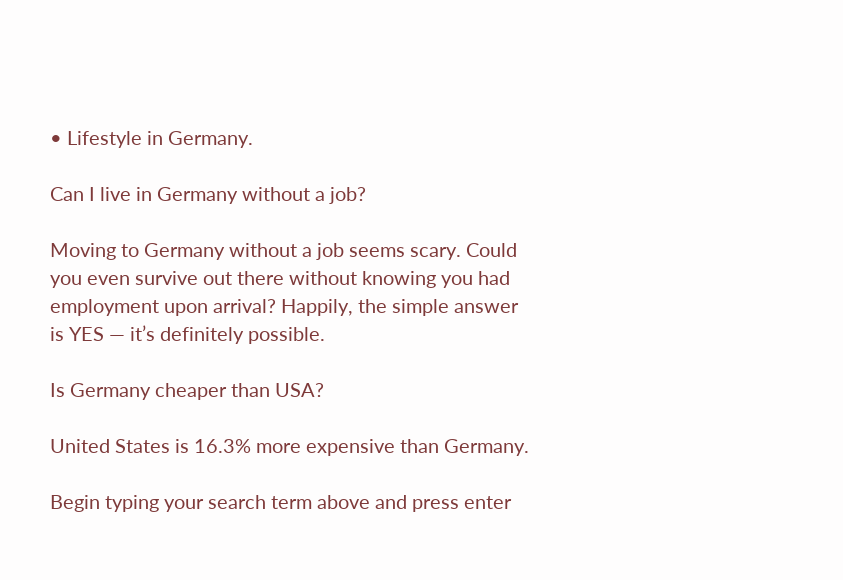• Lifestyle in Germany.

Can I live in Germany without a job?

Moving to Germany without a job seems scary. Could you even survive out there without knowing you had employment upon arrival? Happily, the simple answer is YES — it’s definitely possible.

Is Germany cheaper than USA?

United States is 16.3% more expensive than Germany.

Begin typing your search term above and press enter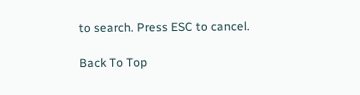to search. Press ESC to cancel.

Back To Top